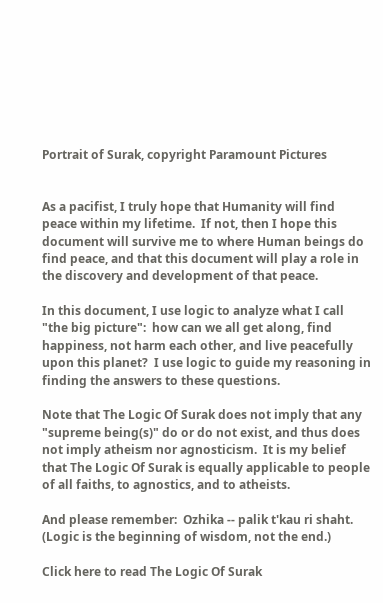Portrait of Surak, copyright Paramount Pictures


As a pacifist, I truly hope that Humanity will find peace within my lifetime.  If not, then I hope this document will survive me to where Human beings do find peace, and that this document will play a role in the discovery and development of that peace.

In this document, I use logic to analyze what I call "the big picture":  how can we all get along, find happiness, not harm each other, and live peacefully upon this planet?  I use logic to guide my reasoning in finding the answers to these questions.

Note that The Logic Of Surak does not imply that any "supreme being(s)" do or do not exist, and thus does not imply atheism nor agnosticism.  It is my belief that The Logic Of Surak is equally applicable to people of all faiths, to agnostics, and to atheists.

And please remember:  Ozhika -- palik t'kau ri shaht.  (Logic is the beginning of wisdom, not the end.)

Click here to read The Logic Of Surak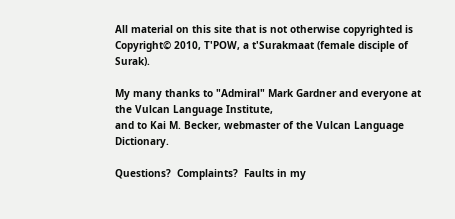All material on this site that is not otherwise copyrighted is
Copyright© 2010, T'POW, a t'Surakmaat (female disciple of Surak).

My many thanks to "Admiral" Mark Gardner and everyone at the Vulcan Language Institute,
and to Kai M. Becker, webmaster of the Vulcan Language Dictionary.

Questions?  Complaints?  Faults in my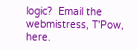logic?  Email the webmistress, T'Pow, here.